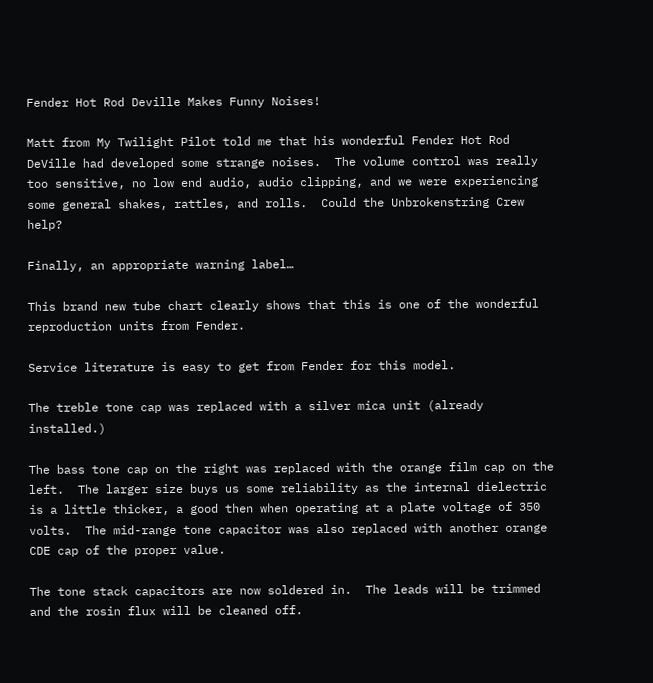Fender Hot Rod Deville Makes Funny Noises!

Matt from My Twilight Pilot told me that his wonderful Fender Hot Rod DeVille had developed some strange noises.  The volume control was really too sensitive, no low end audio, audio clipping, and we were experiencing some general shakes, rattles, and rolls.  Could the Unbrokenstring Crew help?

Finally, an appropriate warning label…

This brand new tube chart clearly shows that this is one of the wonderful reproduction units from Fender.

Service literature is easy to get from Fender for this model.

The treble tone cap was replaced with a silver mica unit (already installed.)

The bass tone cap on the right was replaced with the orange film cap on the left.  The larger size buys us some reliability as the internal dielectric is a little thicker, a good then when operating at a plate voltage of 350 volts.  The mid-range tone capacitor was also replaced with another orange CDE cap of the proper value.

The tone stack capacitors are now soldered in.  The leads will be trimmed and the rosin flux will be cleaned off.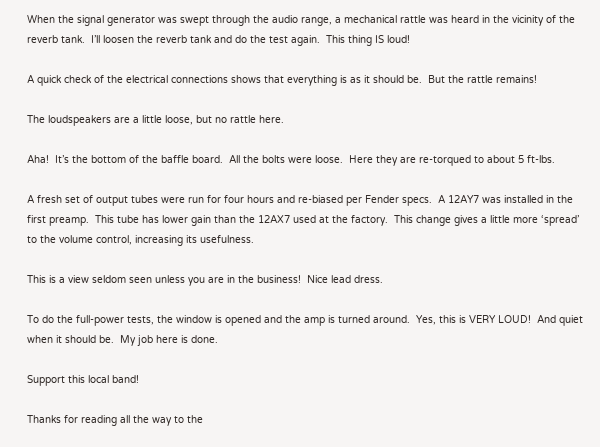When the signal generator was swept through the audio range, a mechanical rattle was heard in the vicinity of the reverb tank.  I’ll loosen the reverb tank and do the test again.  This thing IS loud!

A quick check of the electrical connections shows that everything is as it should be.  But the rattle remains!

The loudspeakers are a little loose, but no rattle here.

Aha!  It’s the bottom of the baffle board.  All the bolts were loose.  Here they are re-torqued to about 5 ft-lbs.

A fresh set of output tubes were run for four hours and re-biased per Fender specs.  A 12AY7 was installed in the first preamp.  This tube has lower gain than the 12AX7 used at the factory.  This change gives a little more ‘spread’ to the volume control, increasing its usefulness.

This is a view seldom seen unless you are in the business!  Nice lead dress.

To do the full-power tests, the window is opened and the amp is turned around.  Yes, this is VERY LOUD!  And quiet when it should be.  My job here is done.

Support this local band!

Thanks for reading all the way to the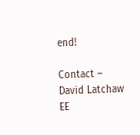end!

Contact – David Latchaw EE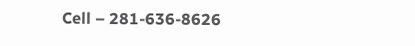Cell – 281-636-8626